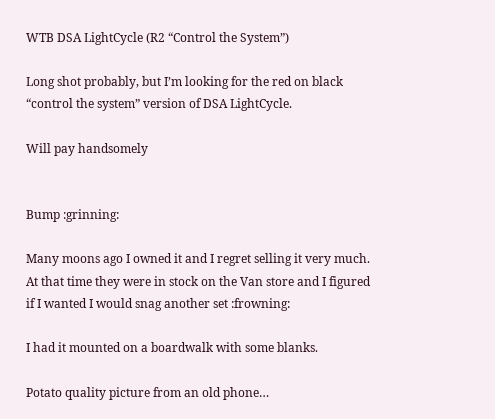WTB DSA LightCycle (R2 “Control the System”)

Long shot probably, but I’m looking for the red on black “control the system” version of DSA LightCycle.

Will pay handsomely


Bump :grinning:

Many moons ago I owned it and I regret selling it very much. At that time they were in stock on the Van store and I figured if I wanted I would snag another set :frowning:

I had it mounted on a boardwalk with some blanks.

Potato quality picture from an old phone…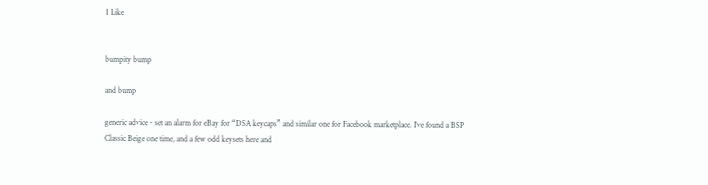1 Like


bumpity bump

and bump

generic advice - set an alarm for eBay for “DSA keycaps” and similar one for Facebook marketplace. I’ve found a BSP Classic Beige one time, and a few odd keysets here and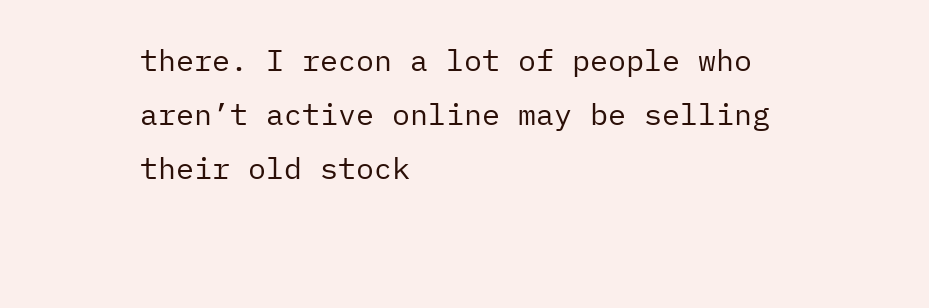there. I recon a lot of people who aren’t active online may be selling their old stock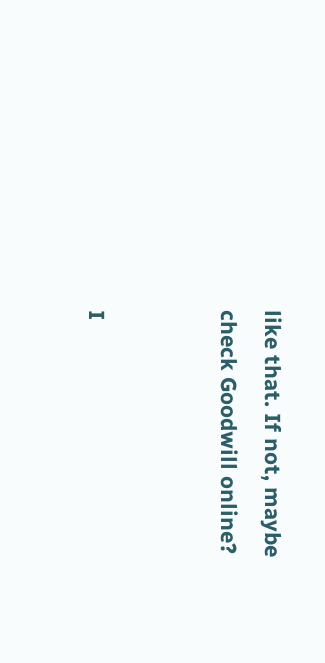like that. If not, maybe check Goodwill online?


I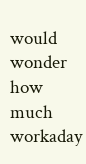would wonder how much workaday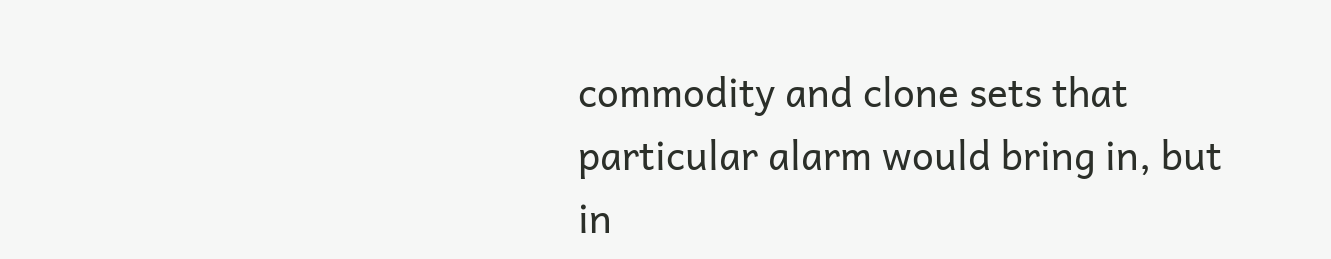commodity and clone sets that particular alarm would bring in, but in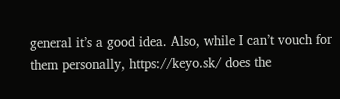general it’s a good idea. Also, while I can’t vouch for them personally, https://keyo.sk/ does the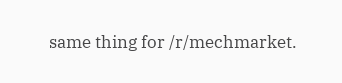same thing for /r/mechmarket.